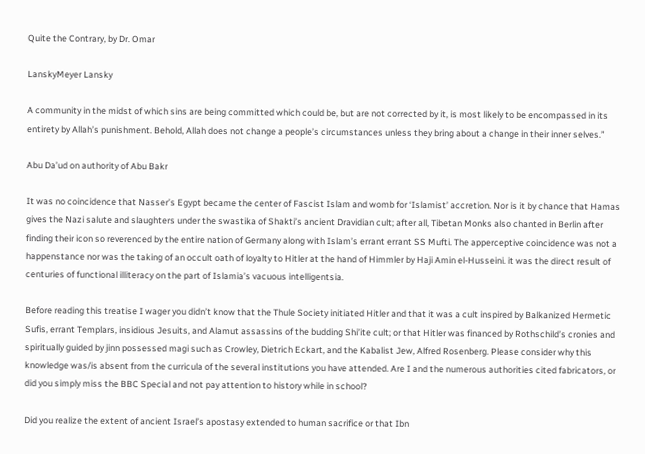Quite the Contrary, by Dr. Omar

LanskyMeyer Lansky

A community in the midst of which sins are being committed which could be, but are not corrected by it, is most likely to be encompassed in its entirety by Allah’s punishment. Behold, Allah does not change a people’s circumstances unless they bring about a change in their inner selves.”

Abu Da’ud on authority of Abu Bakr

It was no coincidence that Nasser’s Egypt became the center of Fascist Islam and womb for ‘Islamist’ accretion. Nor is it by chance that Hamas gives the Nazi salute and slaughters under the swastika of Shakti’s ancient Dravidian cult; after all, Tibetan Monks also chanted in Berlin after finding their icon so reverenced by the entire nation of Germany along with Islam’s errant errant SS Mufti. The apperceptive coincidence was not a happenstance nor was the taking of an occult oath of loyalty to Hitler at the hand of Himmler by Haji Amin el-Husseini. it was the direct result of centuries of functional illiteracy on the part of Islamia’s vacuous intelligentsia.

Before reading this treatise I wager you didn’t know that the Thule Society initiated Hitler and that it was a cult inspired by Balkanized Hermetic Sufis, errant Templars, insidious Jesuits, and Alamut assassins of the budding Shi’ite cult; or that Hitler was financed by Rothschild’s cronies and spiritually guided by jinn possessed magi such as Crowley, Dietrich Eckart, and the Kabalist Jew, Alfred Rosenberg. Please consider why this knowledge was/is absent from the curricula of the several institutions you have attended. Are I and the numerous authorities cited fabricators, or did you simply miss the BBC Special and not pay attention to history while in school?

Did you realize the extent of ancient Israel’s apostasy extended to human sacrifice or that Ibn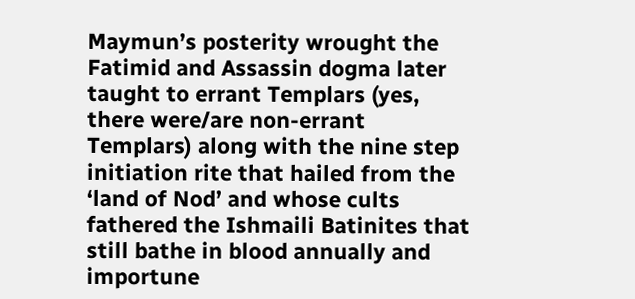Maymun’s posterity wrought the Fatimid and Assassin dogma later taught to errant Templars (yes, there were/are non-errant Templars) along with the nine step initiation rite that hailed from the ‘land of Nod’ and whose cults fathered the Ishmaili Batinites that still bathe in blood annually and importune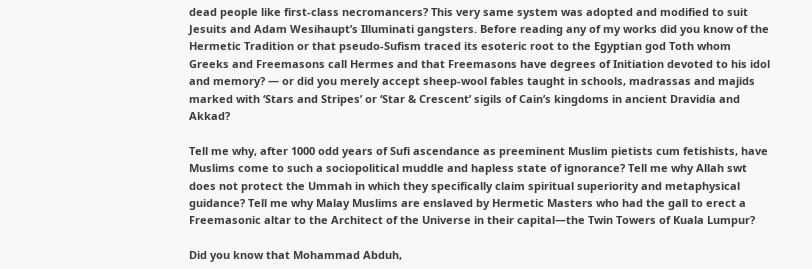dead people like first-class necromancers? This very same system was adopted and modified to suit Jesuits and Adam Wesihaupt’s Illuminati gangsters. Before reading any of my works did you know of the Hermetic Tradition or that pseudo-Sufism traced its esoteric root to the Egyptian god Toth whom Greeks and Freemasons call Hermes and that Freemasons have degrees of Initiation devoted to his idol and memory? ― or did you merely accept sheep-wool fables taught in schools, madrassas and majids marked with ‘Stars and Stripes’ or ‘Star & Crescent’ sigils of Cain’s kingdoms in ancient Dravidia and Akkad?

Tell me why, after 1000 odd years of Sufi ascendance as preeminent Muslim pietists cum fetishists, have Muslims come to such a sociopolitical muddle and hapless state of ignorance? Tell me why Allah swt does not protect the Ummah in which they specifically claim spiritual superiority and metaphysical guidance? Tell me why Malay Muslims are enslaved by Hermetic Masters who had the gall to erect a Freemasonic altar to the Architect of the Universe in their capital—the Twin Towers of Kuala Lumpur?

Did you know that Mohammad Abduh,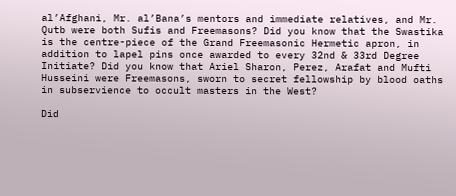al’Afghani, Mr. al’Bana’s mentors and immediate relatives, and Mr. Qutb were both Sufis and Freemasons? Did you know that the Swastika is the centre-piece of the Grand Freemasonic Hermetic apron, in addition to lapel pins once awarded to every 32nd & 33rd Degree Initiate? Did you know that Ariel Sharon, Perez, Arafat and Mufti Husseini were Freemasons, sworn to secret fellowship by blood oaths in subservience to occult masters in the West?

Did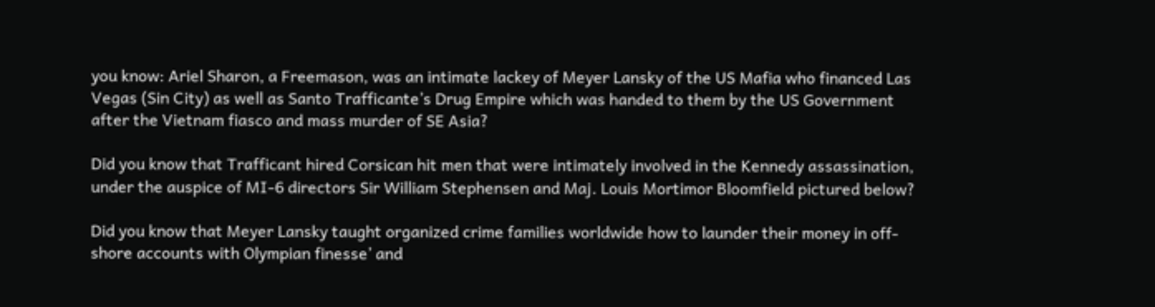you know: Ariel Sharon, a Freemason, was an intimate lackey of Meyer Lansky of the US Mafia who financed Las Vegas (Sin City) as well as Santo Trafficante’s Drug Empire which was handed to them by the US Government after the Vietnam fiasco and mass murder of SE Asia?

Did you know that Trafficant hired Corsican hit men that were intimately involved in the Kennedy assassination, under the auspice of MI-6 directors Sir William Stephensen and Maj. Louis Mortimor Bloomfield pictured below?

Did you know that Meyer Lansky taught organized crime families worldwide how to launder their money in off-shore accounts with Olympian finesse’ and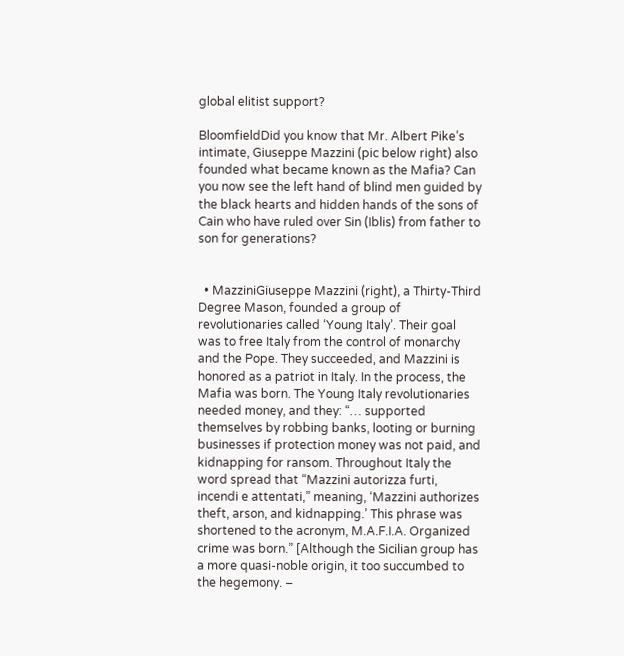global elitist support?

BloomfieldDid you know that Mr. Albert Pike’s intimate, Giuseppe Mazzini (pic below right) also founded what became known as the Mafia? Can you now see the left hand of blind men guided by the black hearts and hidden hands of the sons of Cain who have ruled over Sin (Iblis) from father to son for generations?


  • MazziniGiuseppe Mazzini (right), a Thirty-Third Degree Mason, founded a group of revolutionaries called ‘Young Italy’. Their goal was to free Italy from the control of monarchy and the Pope. They succeeded, and Mazzini is honored as a patriot in Italy. In the process, the Mafia was born. The Young Italy revolutionaries needed money, and they: “… supported themselves by robbing banks, looting or burning businesses if protection money was not paid, and kidnapping for ransom. Throughout Italy the word spread that “Mazzini autorizza furti, incendi e attentati,” meaning, ‘Mazzini authorizes theft, arson, and kidnapping.’ This phrase was shortened to the acronym, M.A.F.I.A. Organized crime was born.” [Although the Sicilian group has a more quasi-noble origin, it too succumbed to the hegemony. –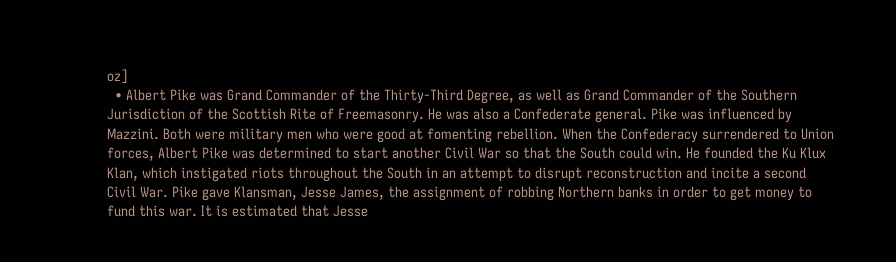oz]
  • Albert Pike was Grand Commander of the Thirty-Third Degree, as well as Grand Commander of the Southern Jurisdiction of the Scottish Rite of Freemasonry. He was also a Confederate general. Pike was influenced by Mazzini. Both were military men who were good at fomenting rebellion. When the Confederacy surrendered to Union forces, Albert Pike was determined to start another Civil War so that the South could win. He founded the Ku Klux Klan, which instigated riots throughout the South in an attempt to disrupt reconstruction and incite a second Civil War. Pike gave Klansman, Jesse James, the assignment of robbing Northern banks in order to get money to fund this war. It is estimated that Jesse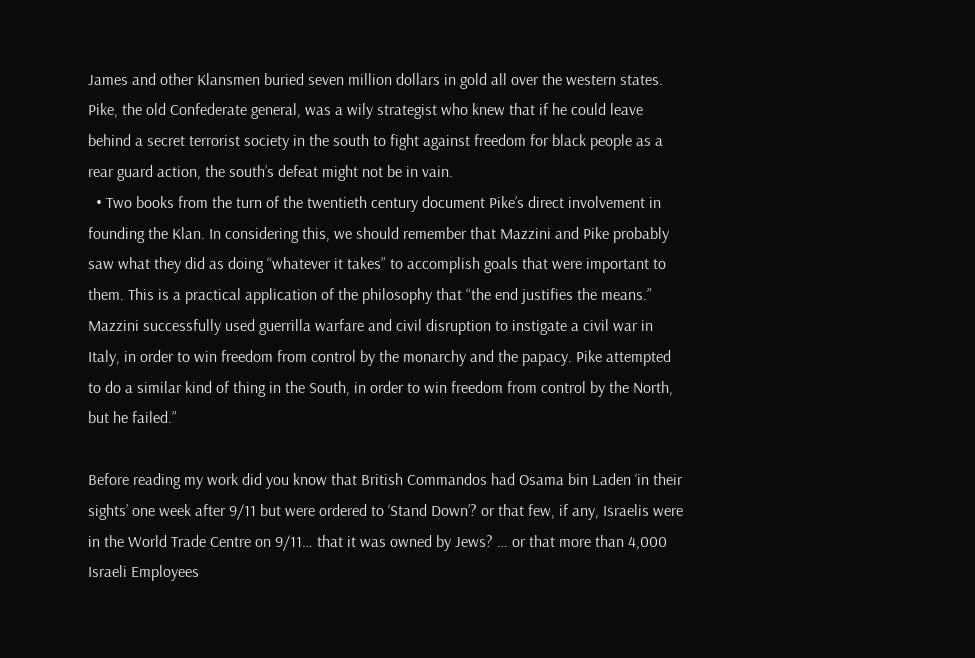James and other Klansmen buried seven million dollars in gold all over the western states. Pike, the old Confederate general, was a wily strategist who knew that if he could leave behind a secret terrorist society in the south to fight against freedom for black people as a rear guard action, the south’s defeat might not be in vain.
  • Two books from the turn of the twentieth century document Pike’s direct involvement in founding the Klan. In considering this, we should remember that Mazzini and Pike probably saw what they did as doing “whatever it takes” to accomplish goals that were important to them. This is a practical application of the philosophy that “the end justifies the means.” Mazzini successfully used guerrilla warfare and civil disruption to instigate a civil war in Italy, in order to win freedom from control by the monarchy and the papacy. Pike attempted to do a similar kind of thing in the South, in order to win freedom from control by the North, but he failed.”

Before reading my work did you know that British Commandos had Osama bin Laden ‘in their sights’ one week after 9/11 but were ordered to ‘Stand Down’? or that few, if any, Israelis were in the World Trade Centre on 9/11… that it was owned by Jews? … or that more than 4,000 Israeli Employees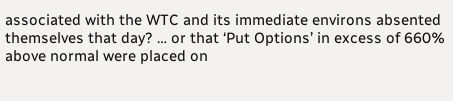associated with the WTC and its immediate environs absented themselves that day? … or that ‘Put Options’ in excess of 660% above normal were placed on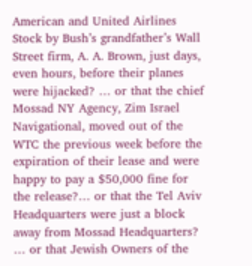American and United Airlines Stock by Bush’s grandfather’s Wall Street firm, A. A. Brown, just days, even hours, before their planes were hijacked? … or that the chief Mossad NY Agency, Zim Israel Navigational, moved out of the WTC the previous week before the expiration of their lease and were happy to pay a $50,000 fine for the release?… or that the Tel Aviv Headquarters were just a block away from Mossad Headquarters? … or that Jewish Owners of the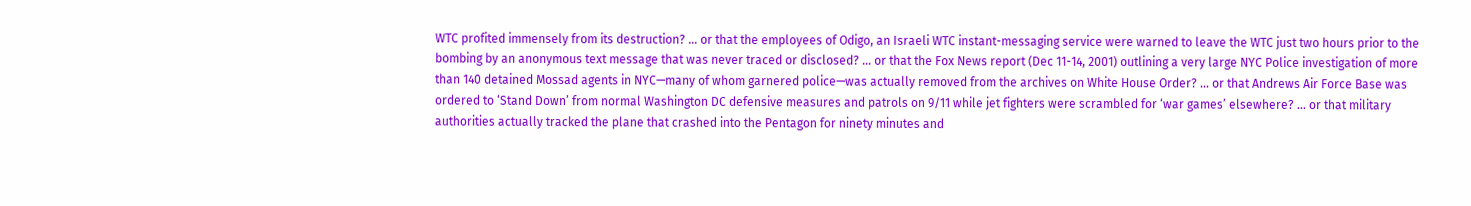WTC profited immensely from its destruction? … or that the employees of Odigo, an Israeli WTC instant-messaging service were warned to leave the WTC just two hours prior to the bombing by an anonymous text message that was never traced or disclosed? … or that the Fox News report (Dec 11-14, 2001) outlining a very large NYC Police investigation of more than 140 detained Mossad agents in NYC—many of whom garnered police—was actually removed from the archives on White House Order? … or that Andrews Air Force Base was ordered to ‘Stand Down’ from normal Washington DC defensive measures and patrols on 9/11 while jet fighters were scrambled for ‘war games’ elsewhere? … or that military authorities actually tracked the plane that crashed into the Pentagon for ninety minutes and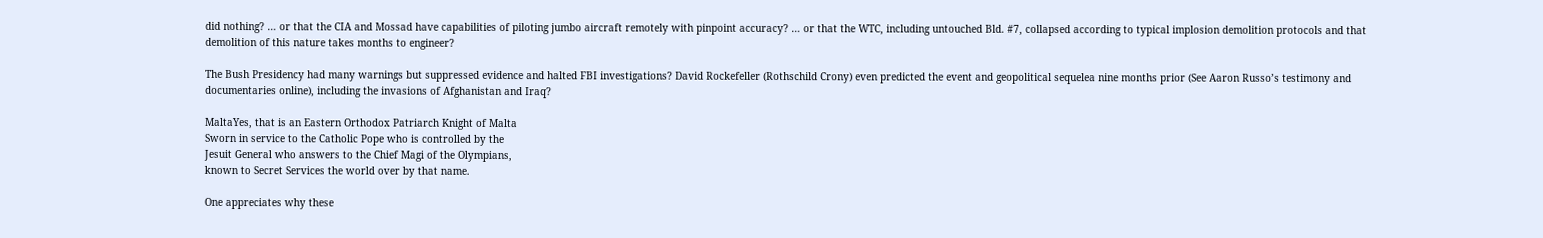did nothing? … or that the CIA and Mossad have capabilities of piloting jumbo aircraft remotely with pinpoint accuracy? … or that the WTC, including untouched Bld. #7, collapsed according to typical implosion demolition protocols and that demolition of this nature takes months to engineer?

The Bush Presidency had many warnings but suppressed evidence and halted FBI investigations? David Rockefeller (Rothschild Crony) even predicted the event and geopolitical sequelea nine months prior (See Aaron Russo’s testimony and documentaries online), including the invasions of Afghanistan and Iraq?

MaltaYes, that is an Eastern Orthodox Patriarch Knight of Malta
Sworn in service to the Catholic Pope who is controlled by the
Jesuit General who answers to the Chief Magi of the Olympians,
known to Secret Services the world over by that name.

One appreciates why these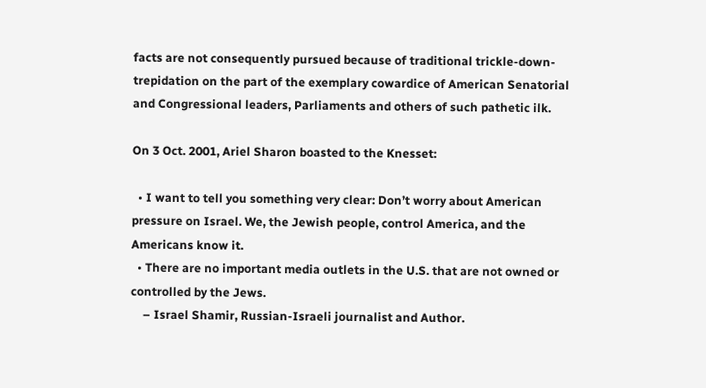facts are not consequently pursued because of traditional trickle-down-trepidation on the part of the exemplary cowardice of American Senatorial and Congressional leaders, Parliaments and others of such pathetic ilk.

On 3 Oct. 2001, Ariel Sharon boasted to the Knesset:

  • I want to tell you something very clear: Don’t worry about American pressure on Israel. We, the Jewish people, control America, and the Americans know it.
  • There are no important media outlets in the U.S. that are not owned or controlled by the Jews.
    – Israel Shamir, Russian-Israeli journalist and Author.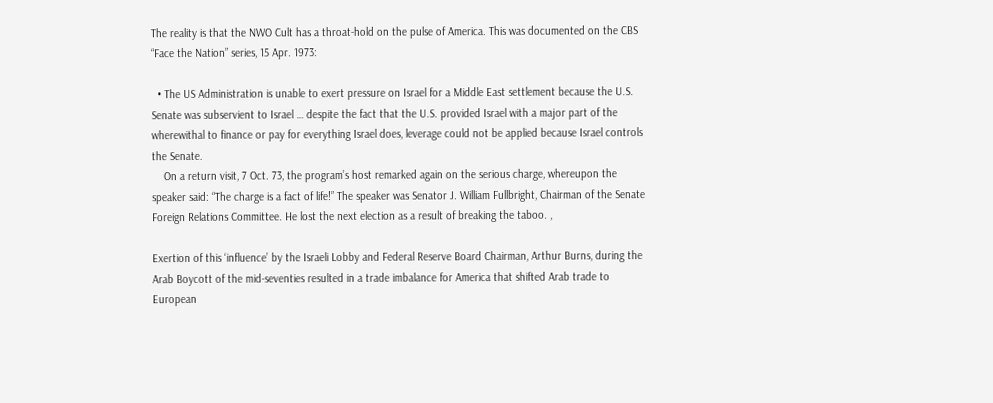The reality is that the NWO Cult has a throat-hold on the pulse of America. This was documented on the CBS “Face the Nation” series, 15 Apr. 1973:

  • The US Administration is unable to exert pressure on Israel for a Middle East settlement because the U.S. Senate was subservient to Israel … despite the fact that the U.S. provided Israel with a major part of the wherewithal to finance or pay for everything Israel does, leverage could not be applied because Israel controls the Senate.
    On a return visit, 7 Oct. 73, the program’s host remarked again on the serious charge, whereupon the speaker said: “The charge is a fact of life!” The speaker was Senator J. William Fullbright, Chairman of the Senate Foreign Relations Committee. He lost the next election as a result of breaking the taboo. ,

Exertion of this ‘influence’ by the Israeli Lobby and Federal Reserve Board Chairman, Arthur Burns, during the Arab Boycott of the mid-seventies resulted in a trade imbalance for America that shifted Arab trade to European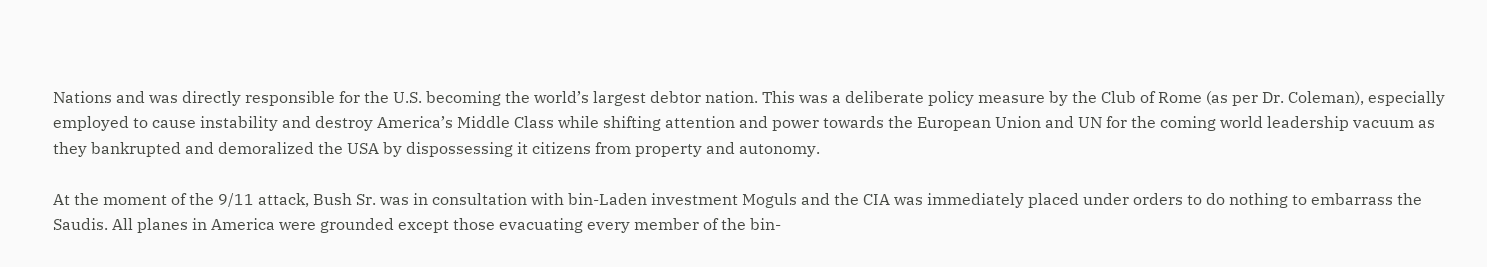Nations and was directly responsible for the U.S. becoming the world’s largest debtor nation. This was a deliberate policy measure by the Club of Rome (as per Dr. Coleman), especially employed to cause instability and destroy America’s Middle Class while shifting attention and power towards the European Union and UN for the coming world leadership vacuum as they bankrupted and demoralized the USA by dispossessing it citizens from property and autonomy.

At the moment of the 9/11 attack, Bush Sr. was in consultation with bin-Laden investment Moguls and the CIA was immediately placed under orders to do nothing to embarrass the Saudis. All planes in America were grounded except those evacuating every member of the bin-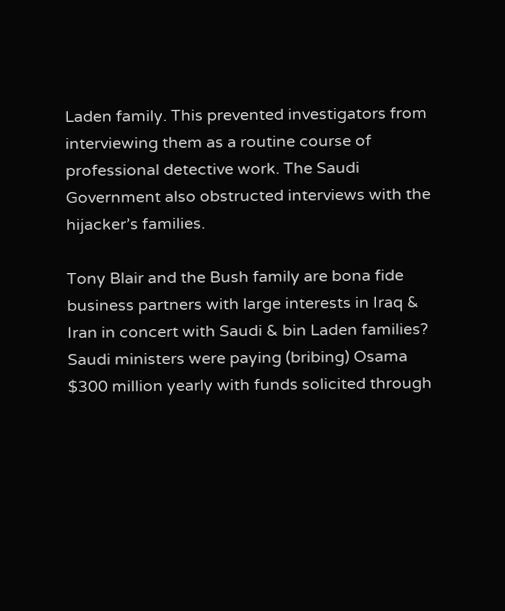Laden family. This prevented investigators from interviewing them as a routine course of professional detective work. The Saudi Government also obstructed interviews with the hijacker’s families.

Tony Blair and the Bush family are bona fide business partners with large interests in Iraq & Iran in concert with Saudi & bin Laden families? Saudi ministers were paying (bribing) Osama $300 million yearly with funds solicited through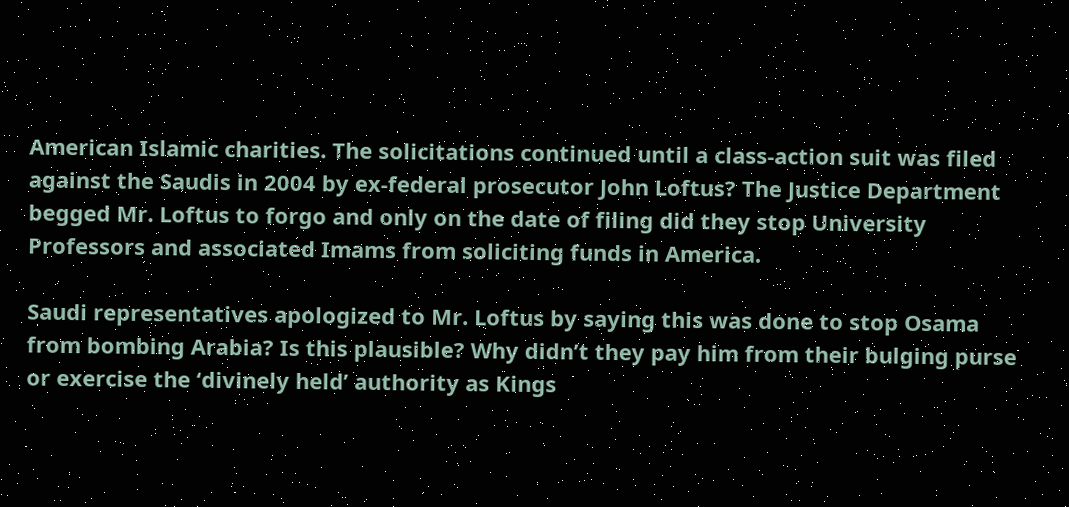American Islamic charities. The solicitations continued until a class-action suit was filed against the Saudis in 2004 by ex-federal prosecutor John Loftus? The Justice Department begged Mr. Loftus to forgo and only on the date of filing did they stop University Professors and associated Imams from soliciting funds in America.

Saudi representatives apologized to Mr. Loftus by saying this was done to stop Osama from bombing Arabia? Is this plausible? Why didn’t they pay him from their bulging purse or exercise the ‘divinely held’ authority as Kings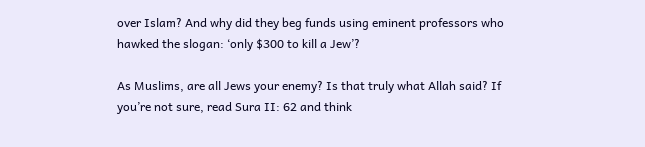over Islam? And why did they beg funds using eminent professors who hawked the slogan: ‘only $300 to kill a Jew’?

As Muslims, are all Jews your enemy? Is that truly what Allah said? If you’re not sure, read Sura II: 62 and think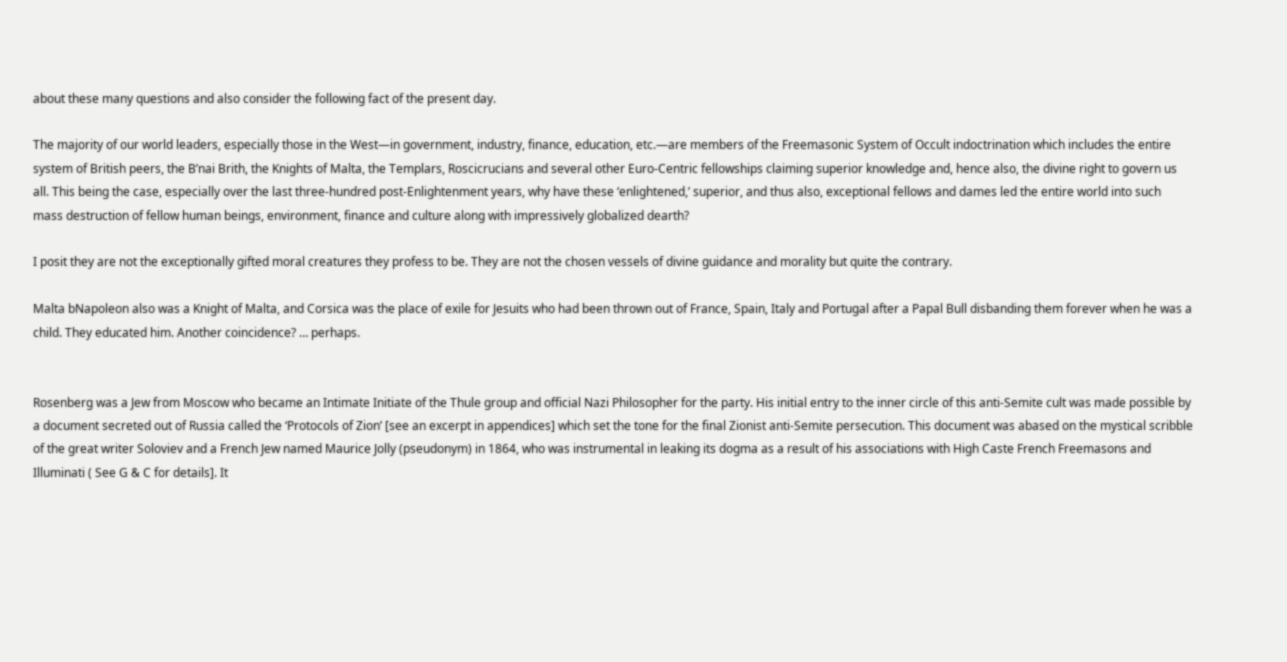about these many questions and also consider the following fact of the present day.

The majority of our world leaders, especially those in the West—in government, industry, finance, education, etc.—are members of the Freemasonic System of Occult indoctrination which includes the entire system of British peers, the B’nai Brith, the Knights of Malta, the Templars, Roscicrucians and several other Euro-Centric fellowships claiming superior knowledge and, hence also, the divine right to govern us all. This being the case, especially over the last three-hundred post-Enlightenment years, why have these ‘enlightened,’ superior, and thus also, exceptional fellows and dames led the entire world into such mass destruction of fellow human beings, environment, finance and culture along with impressively globalized dearth?

I posit they are not the exceptionally gifted moral creatures they profess to be. They are not the chosen vessels of divine guidance and morality but quite the contrary.

Malta bNapoleon also was a Knight of Malta, and Corsica was the place of exile for Jesuits who had been thrown out of France, Spain, Italy and Portugal after a Papal Bull disbanding them forever when he was a child. They educated him. Another coincidence? … perhaps.


Rosenberg was a Jew from Moscow who became an Intimate Initiate of the Thule group and official Nazi Philosopher for the party. His initial entry to the inner circle of this anti-Semite cult was made possible by a document secreted out of Russia called the ‘Protocols of Zion’ [see an excerpt in appendices] which set the tone for the final Zionist anti-Semite persecution. This document was abased on the mystical scribble of the great writer Soloviev and a French Jew named Maurice Jolly (pseudonym) in 1864, who was instrumental in leaking its dogma as a result of his associations with High Caste French Freemasons and Illuminati ( See G & C for details]. It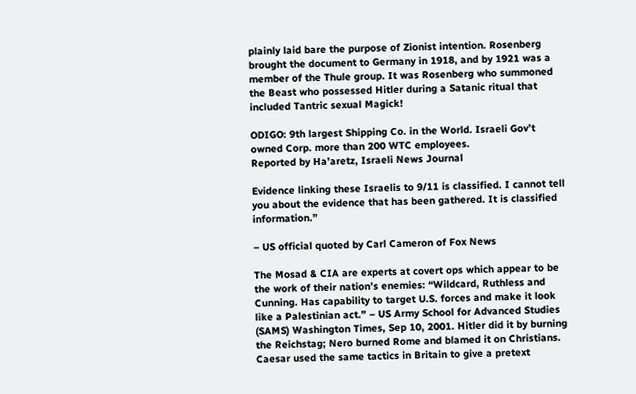plainly laid bare the purpose of Zionist intention. Rosenberg brought the document to Germany in 1918, and by 1921 was a member of the Thule group. It was Rosenberg who summoned the Beast who possessed Hitler during a Satanic ritual that included Tantric sexual Magick!

ODIGO: 9th largest Shipping Co. in the World. Israeli Gov’t owned Corp. more than 200 WTC employees.
Reported by Ha’aretz, Israeli News Journal

Evidence linking these Israelis to 9/11 is classified. I cannot tell you about the evidence that has been gathered. It is classified information.”

– US official quoted by Carl Cameron of Fox News

The Mosad & CIA are experts at covert ops which appear to be the work of their nation’s enemies: “Wildcard, Ruthless and Cunning. Has capability to target U.S. forces and make it look like a Palestinian act.” – US Army School for Advanced Studies (SAMS) Washington Times, Sep 10, 2001. Hitler did it by burning the Reichstag; Nero burned Rome and blamed it on Christians. Caesar used the same tactics in Britain to give a pretext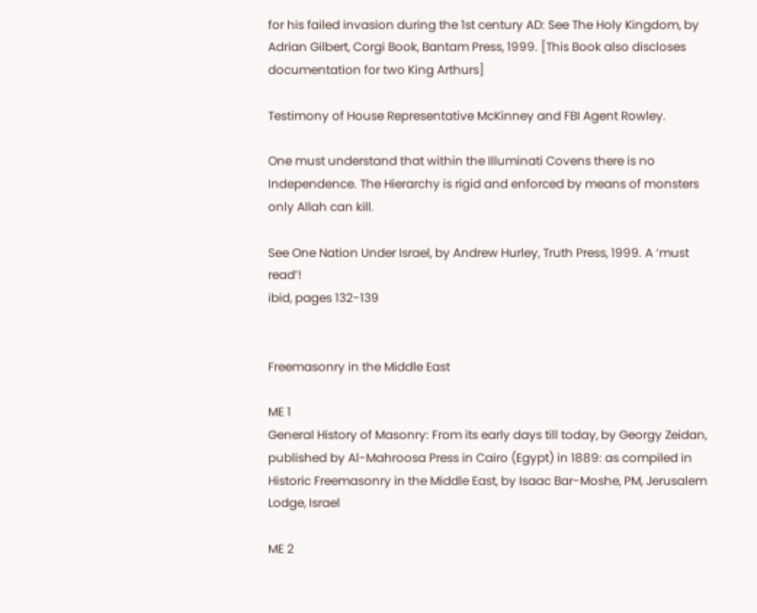for his failed invasion during the 1st century AD: See The Holy Kingdom, by Adrian Gilbert, Corgi Book, Bantam Press, 1999. [This Book also discloses documentation for two King Arthurs]

Testimony of House Representative McKinney and FBI Agent Rowley.

One must understand that within the Illuminati Covens there is no Independence. The Hierarchy is rigid and enforced by means of monsters only Allah can kill.

See One Nation Under Israel, by Andrew Hurley, Truth Press, 1999. A ‘must read’!
ibid, pages 132-139


Freemasonry in the Middle East

ME 1
General History of Masonry: From its early days till today, by Georgy Zeidan, published by Al-Mahroosa Press in Cairo (Egypt) in 1889: as compiled in Historic Freemasonry in the Middle East, by Isaac Bar-Moshe, PM, Jerusalem Lodge, Israel

ME 2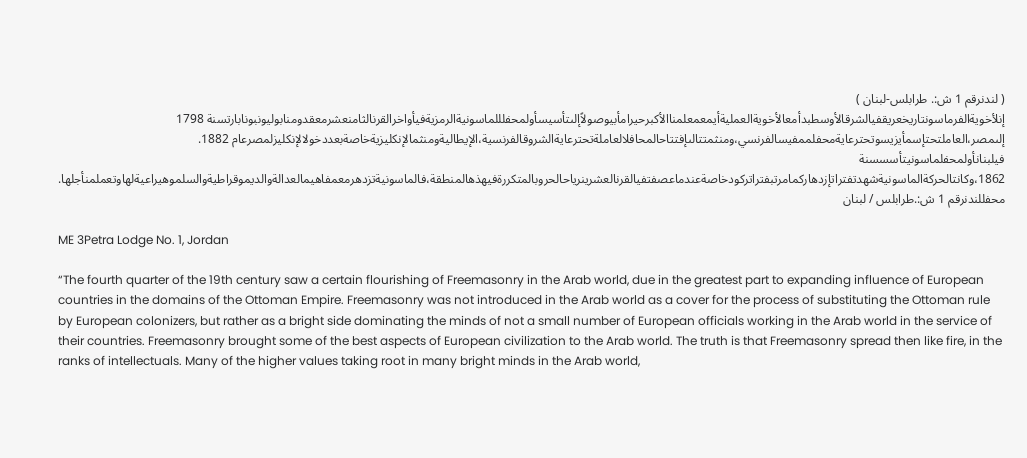( لندنرقم 1 ش:. طرابلس-لبنان )
إنلأخويةالفرماسونتاريخعريقفيالشرقالأوسطبدأمعالأخويةالعمليةأيمعمعلمناالأكبرحيرامأبيوصولاًإلىتأسيسأولمحفلللماسونيةالرمزيةفيأواخرالقرنالثامنعشرمعقدومنابوليونبونابارتسنة 1798 إلىمصر،العاملتحتإسمأيزيسوتحترعايةمحفلممفيسالفرنسي،ومنثمتتالىإفتتاحالمحافلالعاملةتحترعايةالشروقالفرنسية،الإيطاليةومنثمالإنكليزيةخاصةبعددخولالإنكليزلمصرعام 1882.
فيلبنانأولمحفلماسونيتأسسسنة 1862،وكانتالحركةالماسونيةشهدتفتراتإزدهاركمامرتبفتراتركودخاصةعندماعصفتفيالقرنالعشرينرياحالحروبالمتكررةفيهذهالمنطقة،فالماسونيةتزدهرمعمفاهيمالعدالةوالديموقراطيةوالسلموهيراعيةلهاوتعملمنأجلها.
محفللندنرقم 1 ش:.طرابلس / لبنان

ME 3Petra Lodge No. 1, Jordan

“The fourth quarter of the 19th century saw a certain flourishing of Freemasonry in the Arab world, due in the greatest part to expanding influence of European countries in the domains of the Ottoman Empire. Freemasonry was not introduced in the Arab world as a cover for the process of substituting the Ottoman rule by European colonizers, but rather as a bright side dominating the minds of not a small number of European officials working in the Arab world in the service of their countries. Freemasonry brought some of the best aspects of European civilization to the Arab world. The truth is that Freemasonry spread then like fire, in the ranks of intellectuals. Many of the higher values taking root in many bright minds in the Arab world,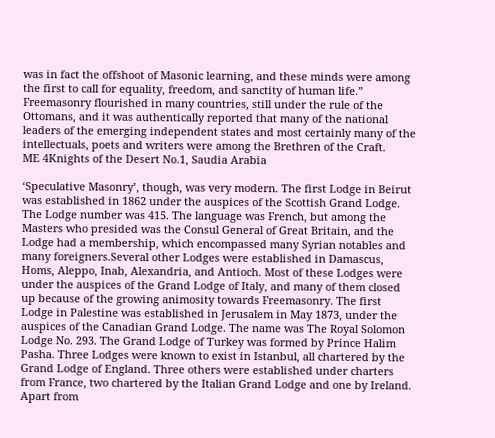was in fact the offshoot of Masonic learning, and these minds were among the first to call for equality, freedom, and sanctity of human life.” Freemasonry flourished in many countries, still under the rule of the Ottomans, and it was authentically reported that many of the national leaders of the emerging independent states and most certainly many of the intellectuals, poets and writers were among the Brethren of the Craft.
ME 4Knights of the Desert No.1, Saudia Arabia

‘Speculative Masonry’, though, was very modern. The first Lodge in Beirut was established in 1862 under the auspices of the Scottish Grand Lodge. The Lodge number was 415. The language was French, but among the Masters who presided was the Consul General of Great Britain, and the Lodge had a membership, which encompassed many Syrian notables and many foreigners.Several other Lodges were established in Damascus, Homs, Aleppo, Inab, Alexandria, and Antioch. Most of these Lodges were under the auspices of the Grand Lodge of Italy, and many of them closed up because of the growing animosity towards Freemasonry. The first Lodge in Palestine was established in Jerusalem in May 1873, under the auspices of the Canadian Grand Lodge. The name was The Royal Solomon Lodge No. 293. The Grand Lodge of Turkey was formed by Prince Halim Pasha. Three Lodges were known to exist in Istanbul, all chartered by the Grand Lodge of England. Three others were established under charters from France, two chartered by the Italian Grand Lodge and one by Ireland. Apart from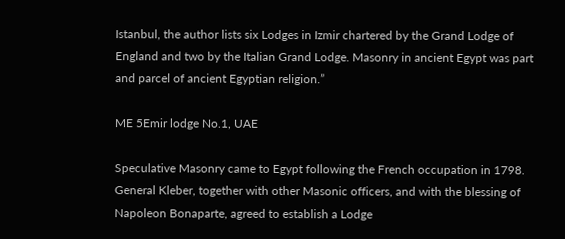Istanbul, the author lists six Lodges in Izmir chartered by the Grand Lodge of England and two by the Italian Grand Lodge. Masonry in ancient Egypt was part and parcel of ancient Egyptian religion.”

ME 5Emir lodge No.1, UAE

Speculative Masonry came to Egypt following the French occupation in 1798. General Kleber, together with other Masonic officers, and with the blessing of Napoleon Bonaparte, agreed to establish a Lodge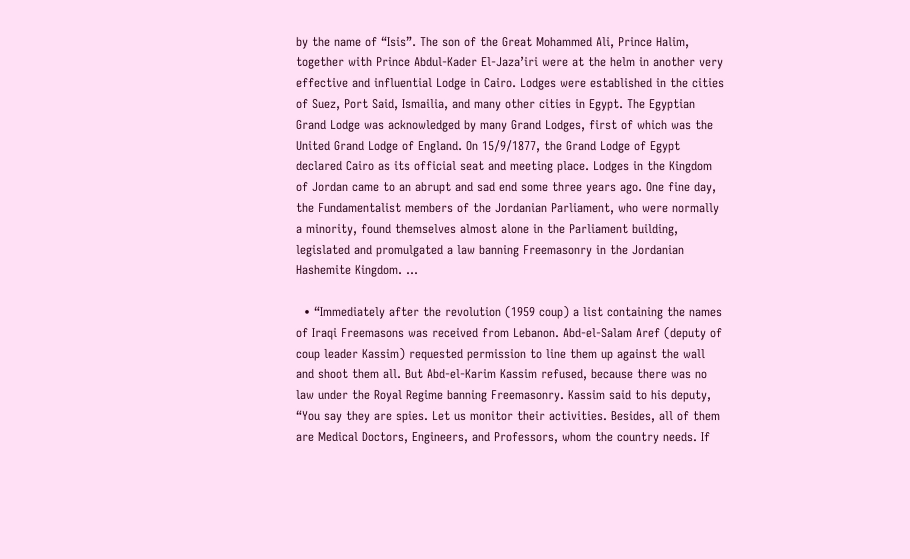by the name of “Isis”. The son of the Great Mohammed Ali, Prince Halim, together with Prince Abdul-Kader El-Jaza’iri were at the helm in another very effective and influential Lodge in Cairo. Lodges were established in the cities of Suez, Port Said, Ismailia, and many other cities in Egypt. The Egyptian Grand Lodge was acknowledged by many Grand Lodges, first of which was the United Grand Lodge of England. On 15/9/1877, the Grand Lodge of Egypt declared Cairo as its official seat and meeting place. Lodges in the Kingdom of Jordan came to an abrupt and sad end some three years ago. One fine day, the Fundamentalist members of the Jordanian Parliament, who were normally a minority, found themselves almost alone in the Parliament building, legislated and promulgated a law banning Freemasonry in the Jordanian Hashemite Kingdom. …

  • “Immediately after the revolution (1959 coup) a list containing the names of Iraqi Freemasons was received from Lebanon. Abd-el-Salam Aref (deputy of coup leader Kassim) requested permission to line them up against the wall and shoot them all. But Abd-el-Karim Kassim refused, because there was no law under the Royal Regime banning Freemasonry. Kassim said to his deputy, “You say they are spies. Let us monitor their activities. Besides, all of them are Medical Doctors, Engineers, and Professors, whom the country needs. If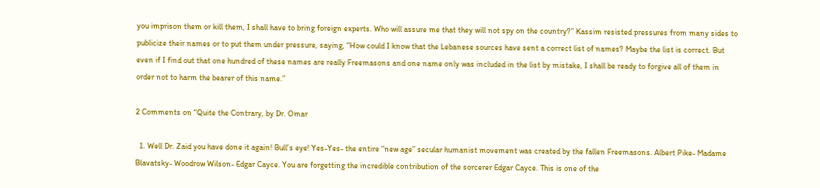you imprison them or kill them, I shall have to bring foreign experts. Who will assure me that they will not spy on the country?” Kassim resisted pressures from many sides to publicize their names or to put them under pressure, saying, “How could I know that the Lebanese sources have sent a correct list of names? Maybe the list is correct. But even if I find out that one hundred of these names are really Freemasons and one name only was included in the list by mistake, I shall be ready to forgive all of them in order not to harm the bearer of this name.”

2 Comments on “Quite the Contrary, by Dr. Omar

  1. Well Dr. Zaid you have done it again! Bull’s eye! Yes-Yes- the entire “new age” secular humanist movement was created by the fallen Freemasons. Albert Pike- Madame Blavatsky- Woodrow Wilson- Edgar Cayce. You are forgetting the incredible contribution of the sorcerer Edgar Cayce. This is one of the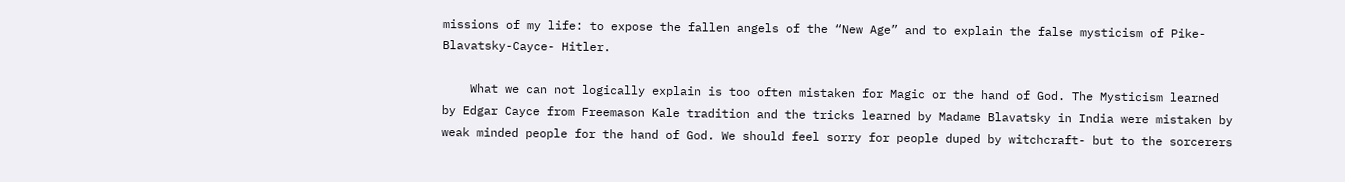missions of my life: to expose the fallen angels of the “New Age” and to explain the false mysticism of Pike-Blavatsky-Cayce- Hitler.

    What we can not logically explain is too often mistaken for Magic or the hand of God. The Mysticism learned by Edgar Cayce from Freemason Kale tradition and the tricks learned by Madame Blavatsky in India were mistaken by weak minded people for the hand of God. We should feel sorry for people duped by witchcraft- but to the sorcerers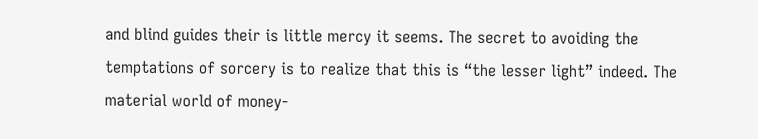and blind guides their is little mercy it seems. The secret to avoiding the temptations of sorcery is to realize that this is “the lesser light” indeed. The material world of money-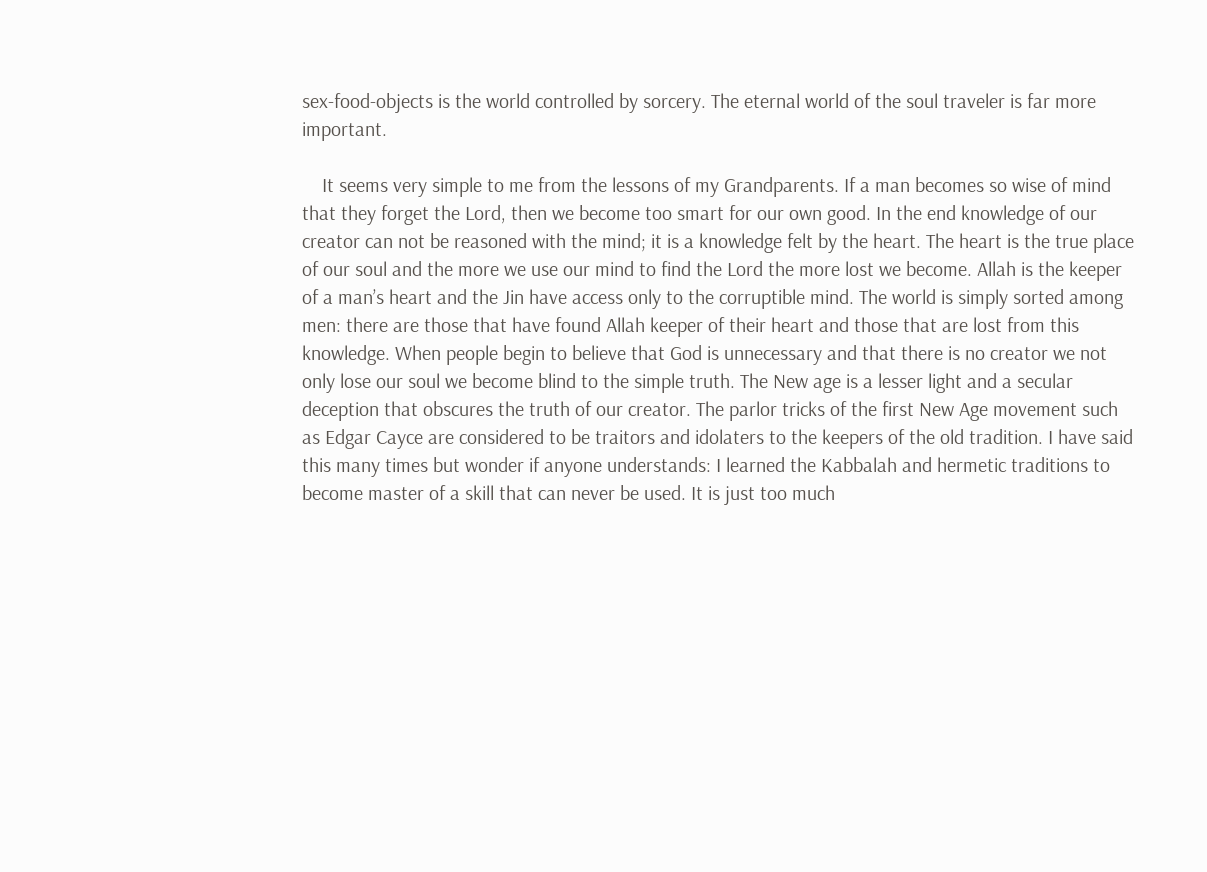sex-food-objects is the world controlled by sorcery. The eternal world of the soul traveler is far more important.

    It seems very simple to me from the lessons of my Grandparents. If a man becomes so wise of mind that they forget the Lord, then we become too smart for our own good. In the end knowledge of our creator can not be reasoned with the mind; it is a knowledge felt by the heart. The heart is the true place of our soul and the more we use our mind to find the Lord the more lost we become. Allah is the keeper of a man’s heart and the Jin have access only to the corruptible mind. The world is simply sorted among men: there are those that have found Allah keeper of their heart and those that are lost from this knowledge. When people begin to believe that God is unnecessary and that there is no creator we not only lose our soul we become blind to the simple truth. The New age is a lesser light and a secular deception that obscures the truth of our creator. The parlor tricks of the first New Age movement such as Edgar Cayce are considered to be traitors and idolaters to the keepers of the old tradition. I have said this many times but wonder if anyone understands: I learned the Kabbalah and hermetic traditions to become master of a skill that can never be used. It is just too much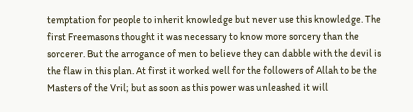temptation for people to inherit knowledge but never use this knowledge. The first Freemasons thought it was necessary to know more sorcery than the sorcerer. But the arrogance of men to believe they can dabble with the devil is the flaw in this plan. At first it worked well for the followers of Allah to be the Masters of the Vril; but as soon as this power was unleashed it will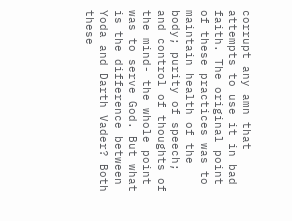corrupt any amn that attempts to use it in bad faith. The original point of these practices was to maintain health of the body; purity of speech; and control of thoughts of the mind- the whole point was to serve God. But what is the difference between Yoda and Darth Vader? Both these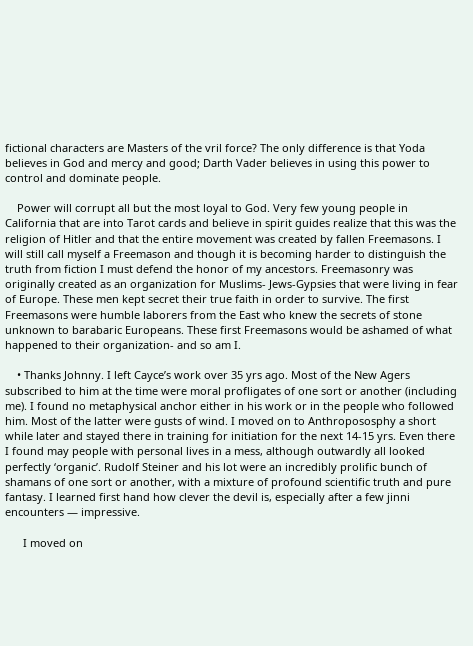fictional characters are Masters of the vril force? The only difference is that Yoda believes in God and mercy and good; Darth Vader believes in using this power to control and dominate people.

    Power will corrupt all but the most loyal to God. Very few young people in California that are into Tarot cards and believe in spirit guides realize that this was the religion of Hitler and that the entire movement was created by fallen Freemasons. I will still call myself a Freemason and though it is becoming harder to distinguish the truth from fiction I must defend the honor of my ancestors. Freemasonry was originally created as an organization for Muslims- Jews-Gypsies that were living in fear of Europe. These men kept secret their true faith in order to survive. The first Freemasons were humble laborers from the East who knew the secrets of stone unknown to barabaric Europeans. These first Freemasons would be ashamed of what happened to their organization- and so am I.

    • Thanks Johnny. I left Cayce’s work over 35 yrs ago. Most of the New Agers subscribed to him at the time were moral profligates of one sort or another (including me). I found no metaphysical anchor either in his work or in the people who followed him. Most of the latter were gusts of wind. I moved on to Anthropososphy a short while later and stayed there in training for initiation for the next 14-15 yrs. Even there I found may people with personal lives in a mess, although outwardly all looked perfectly ‘organic’. Rudolf Steiner and his lot were an incredibly prolific bunch of shamans of one sort or another, with a mixture of profound scientific truth and pure fantasy. I learned first hand how clever the devil is, especially after a few jinni encounters — impressive.

      I moved on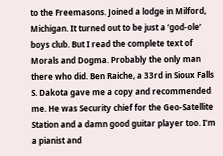to the Freemasons. Joined a lodge in Milford, Michigan. It turned out to be just a ‘god-ole’ boys club. But I read the complete text of Morals and Dogma. Probably the only man there who did. Ben Raiche, a 33rd in Sioux Falls S. Dakota gave me a copy and recommended me. He was Security chief for the Geo-Satellite Station and a damn good guitar player too. I’m a pianist and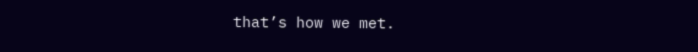that’s how we met.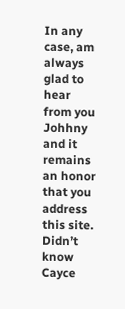In any case, am always glad to hear from you Johhny and it remains an honor that you address this site. Didn’t know Cayce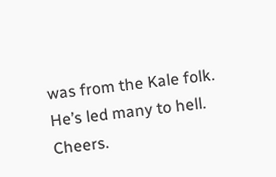was from the Kale folk. He’s led many to hell. Cheers.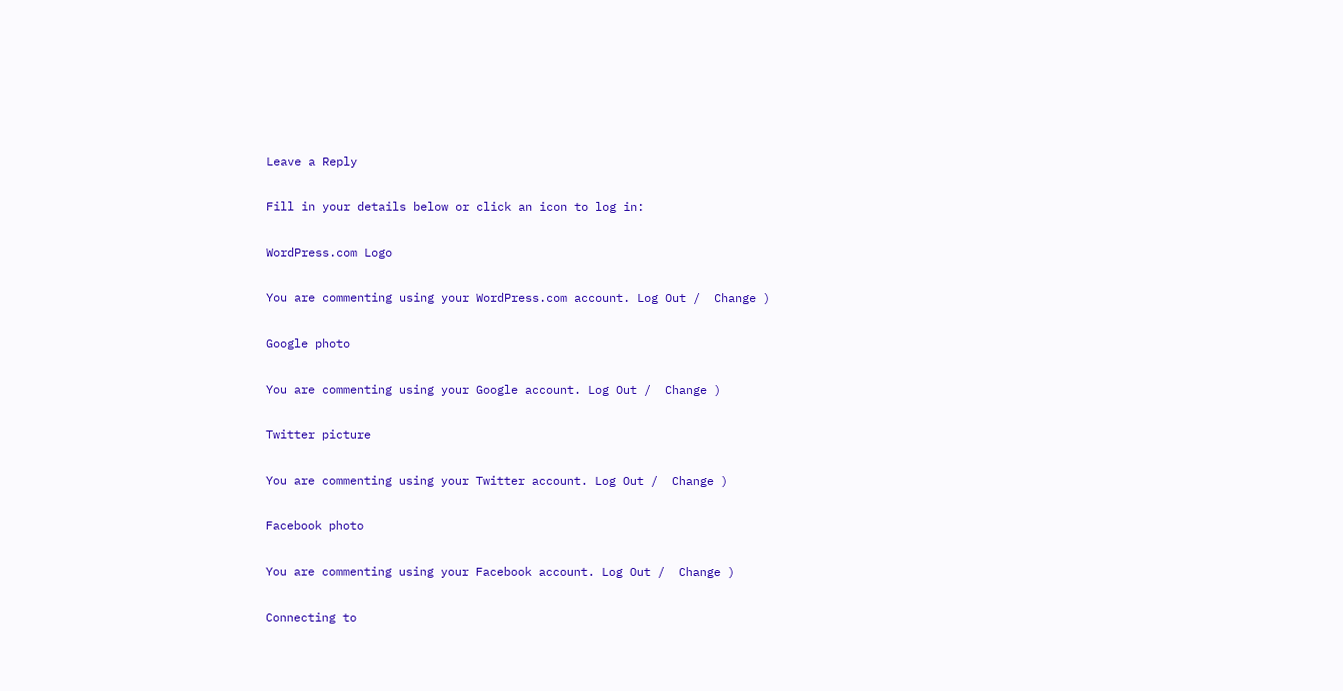Leave a Reply

Fill in your details below or click an icon to log in:

WordPress.com Logo

You are commenting using your WordPress.com account. Log Out /  Change )

Google photo

You are commenting using your Google account. Log Out /  Change )

Twitter picture

You are commenting using your Twitter account. Log Out /  Change )

Facebook photo

You are commenting using your Facebook account. Log Out /  Change )

Connecting to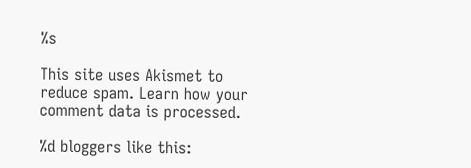%s

This site uses Akismet to reduce spam. Learn how your comment data is processed.

%d bloggers like this: